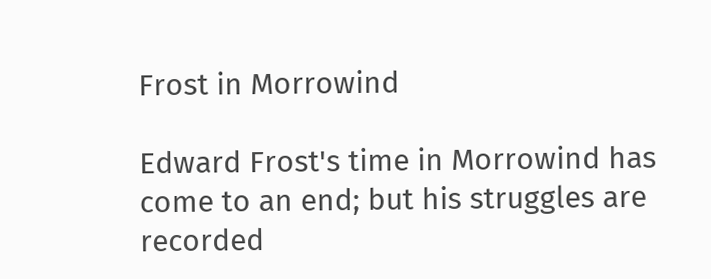Frost in Morrowind

Edward Frost's time in Morrowind has come to an end; but his struggles are recorded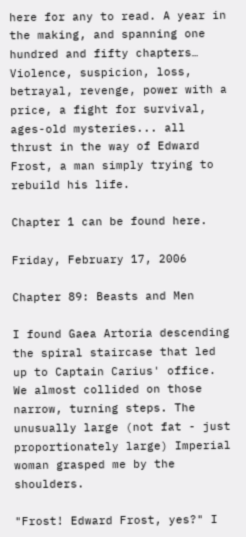here for any to read. A year in the making, and spanning one hundred and fifty chapters… Violence, suspicion, loss, betrayal, revenge, power with a price, a fight for survival, ages-old mysteries... all thrust in the way of Edward Frost, a man simply trying to rebuild his life.

Chapter 1 can be found here.

Friday, February 17, 2006

Chapter 89: Beasts and Men

I found Gaea Artoria descending the spiral staircase that led up to Captain Carius' office. We almost collided on those narrow, turning steps. The unusually large (not fat - just proportionately large) Imperial woman grasped me by the shoulders.

"Frost! Edward Frost, yes?" I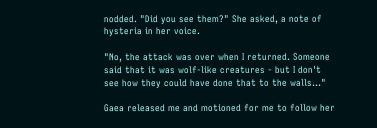nodded. "Did you see them?" She asked, a note of hysteria in her voice.

"No, the attack was over when I returned. Someone said that it was wolf-like creatures - but I don't see how they could have done that to the walls..."

Gaea released me and motioned for me to follow her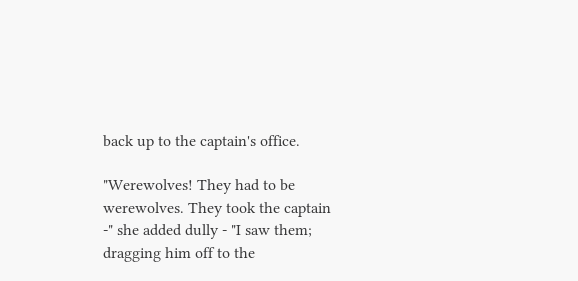back up to the captain's office.

"Werewolves! They had to be werewolves. They took the captain -" she added dully - "I saw them; dragging him off to the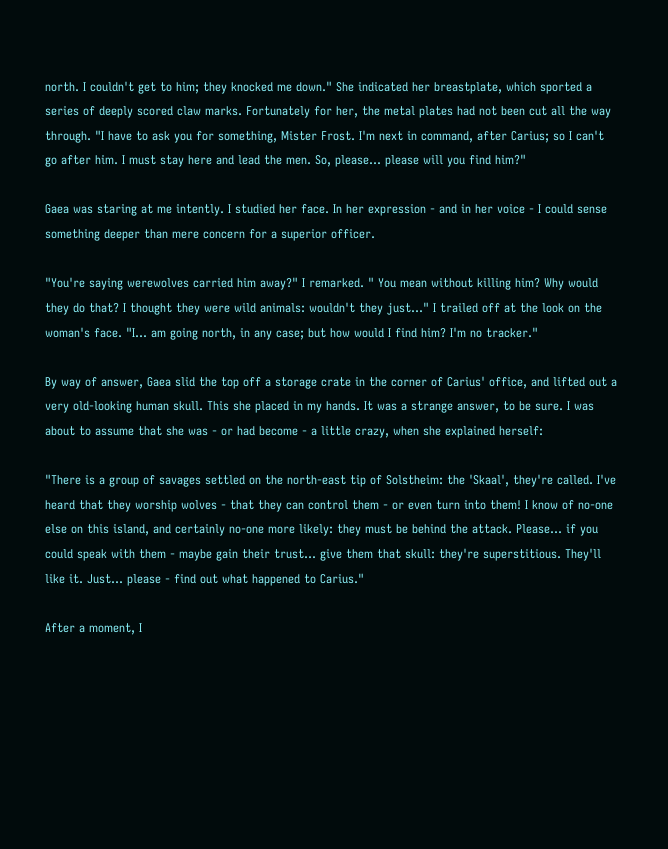north. I couldn't get to him; they knocked me down." She indicated her breastplate, which sported a series of deeply scored claw marks. Fortunately for her, the metal plates had not been cut all the way through. "I have to ask you for something, Mister Frost. I'm next in command, after Carius; so I can't go after him. I must stay here and lead the men. So, please... please will you find him?"

Gaea was staring at me intently. I studied her face. In her expression - and in her voice - I could sense something deeper than mere concern for a superior officer.

"You're saying werewolves carried him away?" I remarked. " You mean without killing him? Why would they do that? I thought they were wild animals: wouldn't they just..." I trailed off at the look on the woman's face. "I... am going north, in any case; but how would I find him? I'm no tracker."

By way of answer, Gaea slid the top off a storage crate in the corner of Carius' office, and lifted out a very old-looking human skull. This she placed in my hands. It was a strange answer, to be sure. I was about to assume that she was - or had become - a little crazy, when she explained herself:

"There is a group of savages settled on the north-east tip of Solstheim: the 'Skaal', they're called. I've heard that they worship wolves - that they can control them - or even turn into them! I know of no-one else on this island, and certainly no-one more likely: they must be behind the attack. Please... if you could speak with them - maybe gain their trust... give them that skull: they're superstitious. They'll like it. Just... please - find out what happened to Carius."

After a moment, I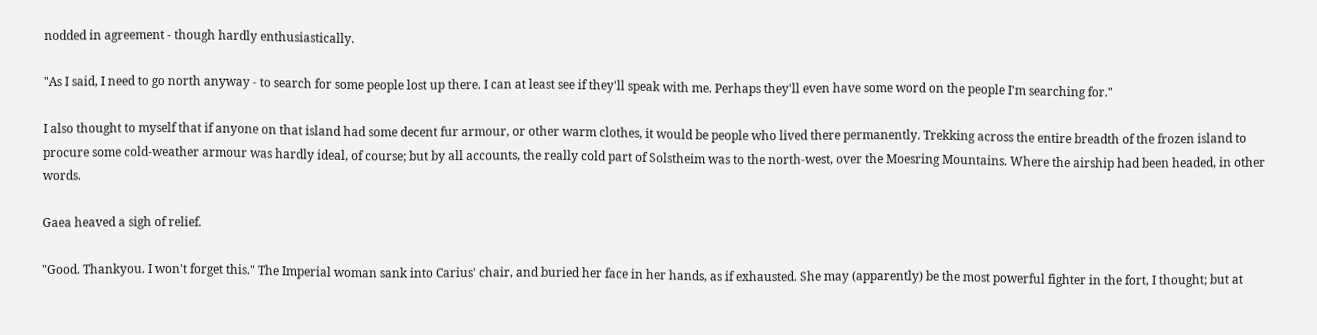nodded in agreement - though hardly enthusiastically.

"As I said, I need to go north anyway - to search for some people lost up there. I can at least see if they'll speak with me. Perhaps they'll even have some word on the people I'm searching for."

I also thought to myself that if anyone on that island had some decent fur armour, or other warm clothes, it would be people who lived there permanently. Trekking across the entire breadth of the frozen island to procure some cold-weather armour was hardly ideal, of course; but by all accounts, the really cold part of Solstheim was to the north-west, over the Moesring Mountains. Where the airship had been headed, in other words.

Gaea heaved a sigh of relief.

"Good. Thankyou. I won't forget this." The Imperial woman sank into Carius' chair, and buried her face in her hands, as if exhausted. She may (apparently) be the most powerful fighter in the fort, I thought; but at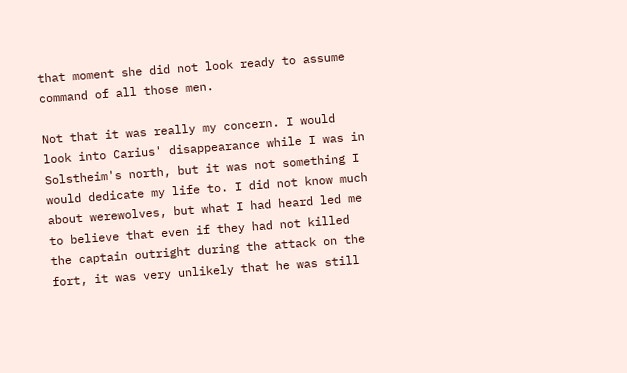that moment she did not look ready to assume command of all those men.

Not that it was really my concern. I would look into Carius' disappearance while I was in Solstheim's north, but it was not something I would dedicate my life to. I did not know much about werewolves, but what I had heard led me to believe that even if they had not killed the captain outright during the attack on the fort, it was very unlikely that he was still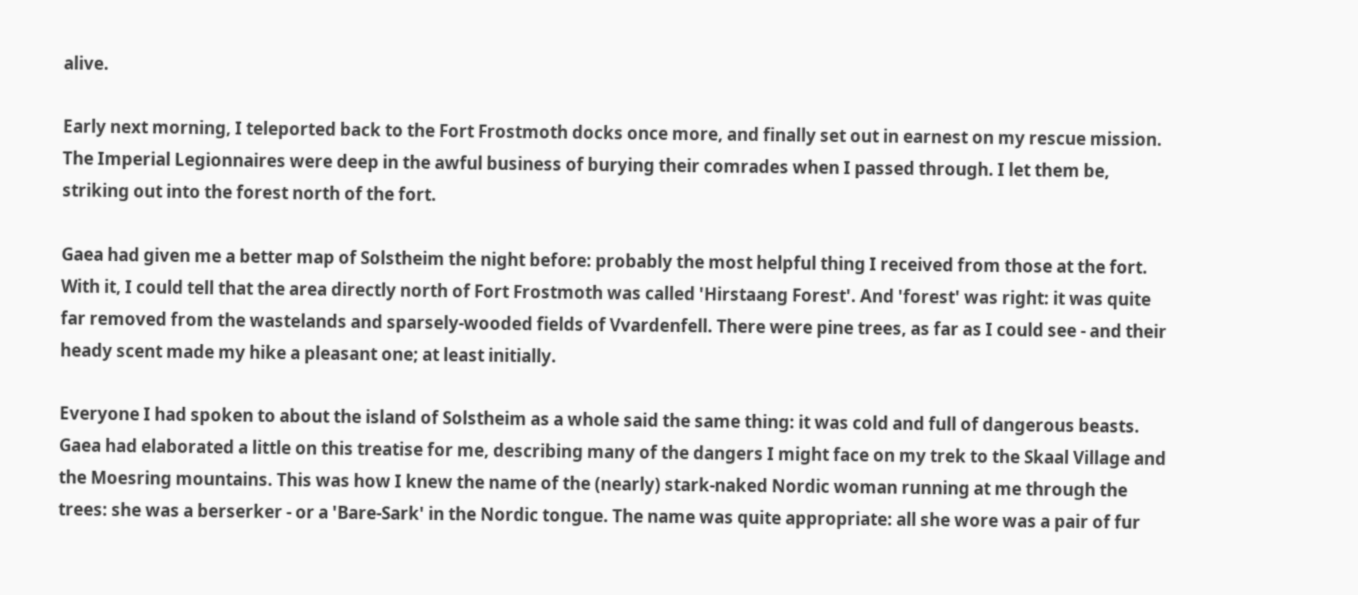alive.

Early next morning, I teleported back to the Fort Frostmoth docks once more, and finally set out in earnest on my rescue mission. The Imperial Legionnaires were deep in the awful business of burying their comrades when I passed through. I let them be, striking out into the forest north of the fort.

Gaea had given me a better map of Solstheim the night before: probably the most helpful thing I received from those at the fort. With it, I could tell that the area directly north of Fort Frostmoth was called 'Hirstaang Forest'. And 'forest' was right: it was quite far removed from the wastelands and sparsely-wooded fields of Vvardenfell. There were pine trees, as far as I could see - and their heady scent made my hike a pleasant one; at least initially.

Everyone I had spoken to about the island of Solstheim as a whole said the same thing: it was cold and full of dangerous beasts. Gaea had elaborated a little on this treatise for me, describing many of the dangers I might face on my trek to the Skaal Village and the Moesring mountains. This was how I knew the name of the (nearly) stark-naked Nordic woman running at me through the trees: she was a berserker - or a 'Bare-Sark' in the Nordic tongue. The name was quite appropriate: all she wore was a pair of fur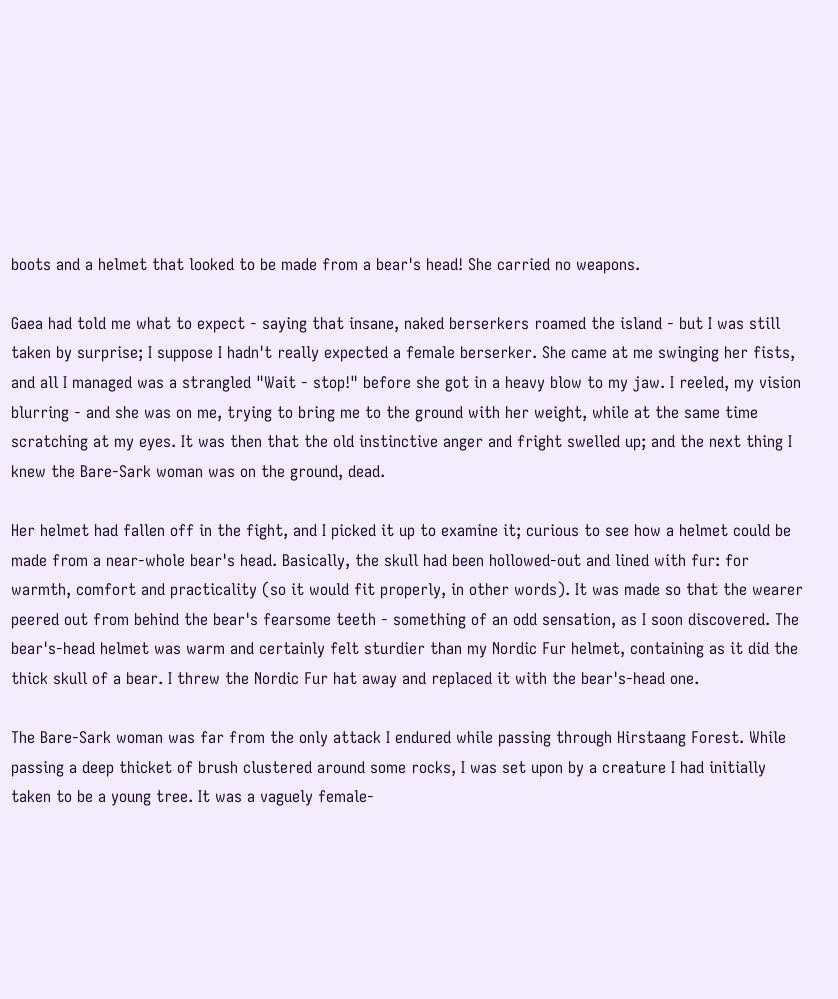boots and a helmet that looked to be made from a bear's head! She carried no weapons.

Gaea had told me what to expect - saying that insane, naked berserkers roamed the island - but I was still taken by surprise; I suppose I hadn't really expected a female berserker. She came at me swinging her fists, and all I managed was a strangled "Wait - stop!" before she got in a heavy blow to my jaw. I reeled, my vision blurring - and she was on me, trying to bring me to the ground with her weight, while at the same time scratching at my eyes. It was then that the old instinctive anger and fright swelled up; and the next thing I knew the Bare-Sark woman was on the ground, dead.

Her helmet had fallen off in the fight, and I picked it up to examine it; curious to see how a helmet could be made from a near-whole bear's head. Basically, the skull had been hollowed-out and lined with fur: for warmth, comfort and practicality (so it would fit properly, in other words). It was made so that the wearer peered out from behind the bear's fearsome teeth - something of an odd sensation, as I soon discovered. The bear's-head helmet was warm and certainly felt sturdier than my Nordic Fur helmet, containing as it did the thick skull of a bear. I threw the Nordic Fur hat away and replaced it with the bear's-head one.

The Bare-Sark woman was far from the only attack I endured while passing through Hirstaang Forest. While passing a deep thicket of brush clustered around some rocks, I was set upon by a creature I had initially taken to be a young tree. It was a vaguely female-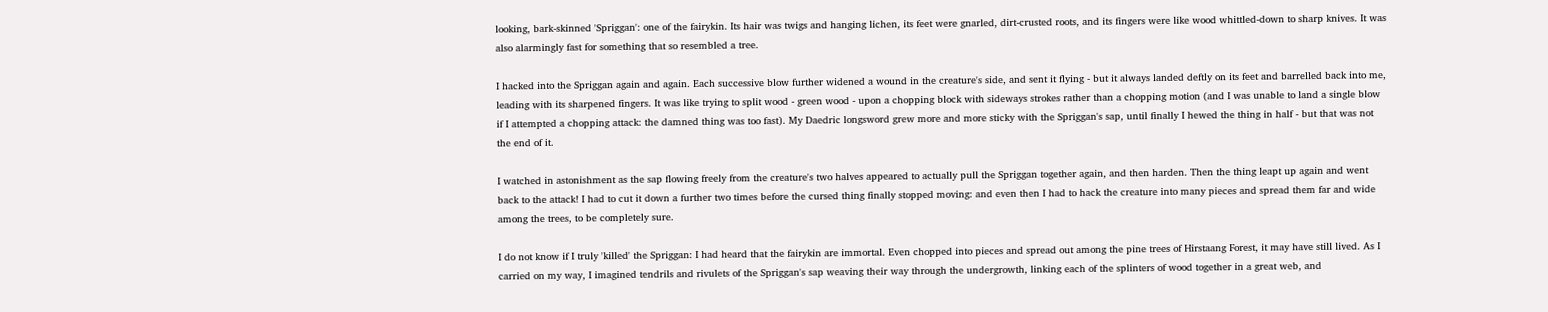looking, bark-skinned 'Spriggan': one of the fairykin. Its hair was twigs and hanging lichen, its feet were gnarled, dirt-crusted roots, and its fingers were like wood whittled-down to sharp knives. It was also alarmingly fast for something that so resembled a tree.

I hacked into the Spriggan again and again. Each successive blow further widened a wound in the creature's side, and sent it flying - but it always landed deftly on its feet and barrelled back into me, leading with its sharpened fingers. It was like trying to split wood - green wood - upon a chopping block with sideways strokes rather than a chopping motion (and I was unable to land a single blow if I attempted a chopping attack: the damned thing was too fast). My Daedric longsword grew more and more sticky with the Spriggan's sap, until finally I hewed the thing in half - but that was not the end of it.

I watched in astonishment as the sap flowing freely from the creature's two halves appeared to actually pull the Spriggan together again, and then harden. Then the thing leapt up again and went back to the attack! I had to cut it down a further two times before the cursed thing finally stopped moving: and even then I had to hack the creature into many pieces and spread them far and wide among the trees, to be completely sure.

I do not know if I truly 'killed' the Spriggan: I had heard that the fairykin are immortal. Even chopped into pieces and spread out among the pine trees of Hirstaang Forest, it may have still lived. As I carried on my way, I imagined tendrils and rivulets of the Spriggan's sap weaving their way through the undergrowth, linking each of the splinters of wood together in a great web, and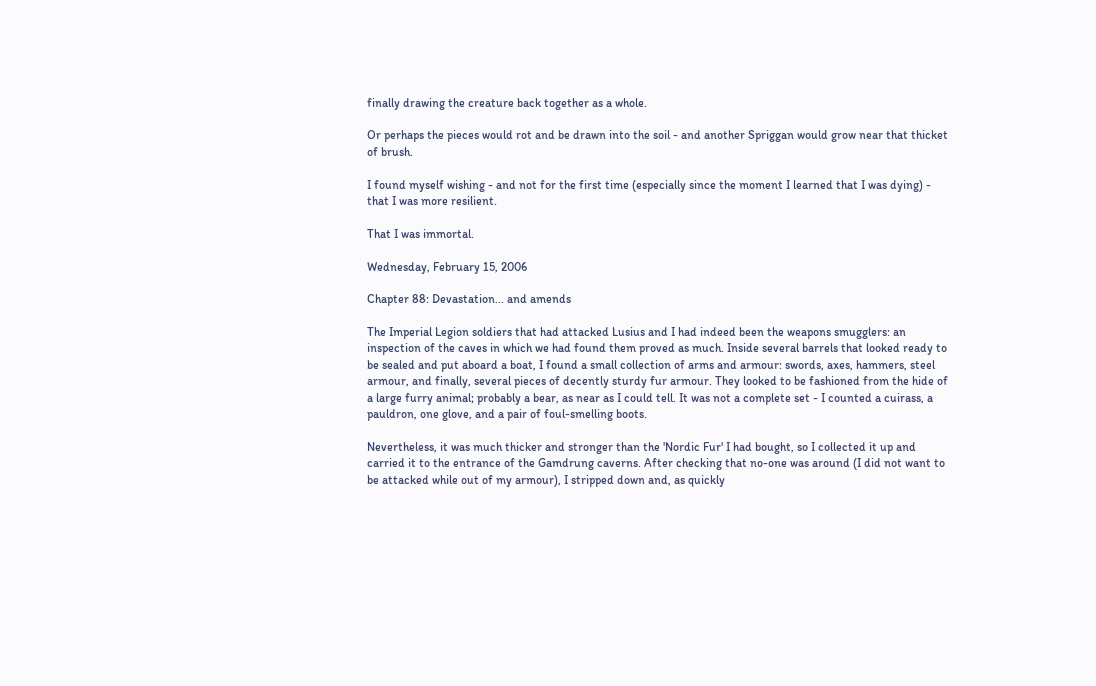finally drawing the creature back together as a whole.

Or perhaps the pieces would rot and be drawn into the soil - and another Spriggan would grow near that thicket of brush.

I found myself wishing - and not for the first time (especially since the moment I learned that I was dying) - that I was more resilient.

That I was immortal.

Wednesday, February 15, 2006

Chapter 88: Devastation... and amends

The Imperial Legion soldiers that had attacked Lusius and I had indeed been the weapons smugglers: an inspection of the caves in which we had found them proved as much. Inside several barrels that looked ready to be sealed and put aboard a boat, I found a small collection of arms and armour: swords, axes, hammers, steel armour, and finally, several pieces of decently sturdy fur armour. They looked to be fashioned from the hide of a large furry animal; probably a bear, as near as I could tell. It was not a complete set - I counted a cuirass, a pauldron, one glove, and a pair of foul-smelling boots.

Nevertheless, it was much thicker and stronger than the 'Nordic Fur' I had bought, so I collected it up and carried it to the entrance of the Gamdrung caverns. After checking that no-one was around (I did not want to be attacked while out of my armour), I stripped down and, as quickly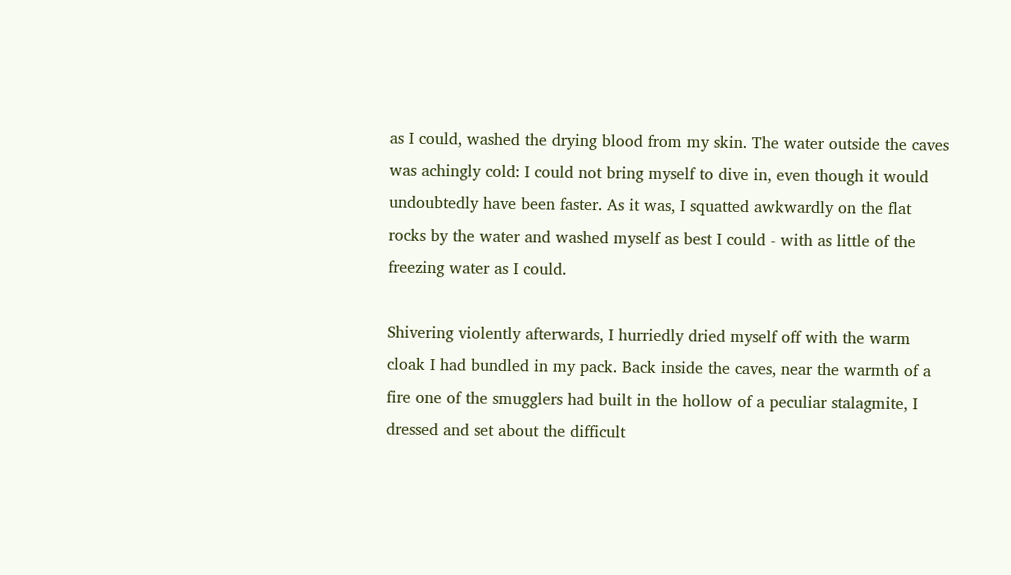as I could, washed the drying blood from my skin. The water outside the caves was achingly cold: I could not bring myself to dive in, even though it would undoubtedly have been faster. As it was, I squatted awkwardly on the flat rocks by the water and washed myself as best I could - with as little of the freezing water as I could.

Shivering violently afterwards, I hurriedly dried myself off with the warm cloak I had bundled in my pack. Back inside the caves, near the warmth of a fire one of the smugglers had built in the hollow of a peculiar stalagmite, I dressed and set about the difficult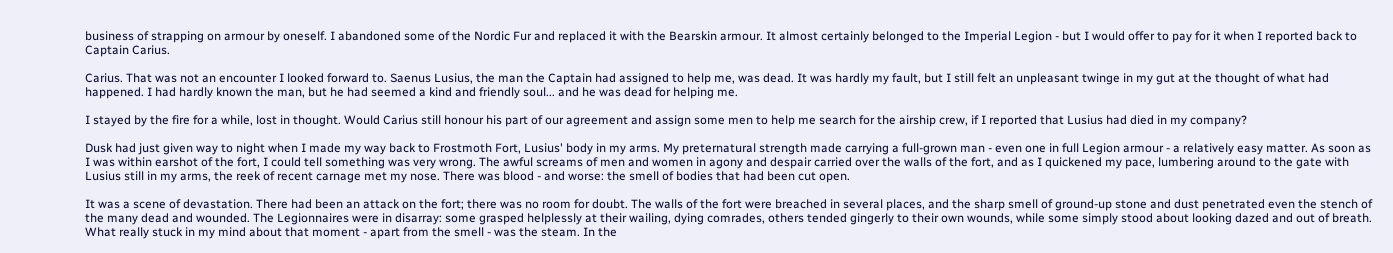business of strapping on armour by oneself. I abandoned some of the Nordic Fur and replaced it with the Bearskin armour. It almost certainly belonged to the Imperial Legion - but I would offer to pay for it when I reported back to Captain Carius.

Carius. That was not an encounter I looked forward to. Saenus Lusius, the man the Captain had assigned to help me, was dead. It was hardly my fault, but I still felt an unpleasant twinge in my gut at the thought of what had happened. I had hardly known the man, but he had seemed a kind and friendly soul... and he was dead for helping me.

I stayed by the fire for a while, lost in thought. Would Carius still honour his part of our agreement and assign some men to help me search for the airship crew, if I reported that Lusius had died in my company?

Dusk had just given way to night when I made my way back to Frostmoth Fort, Lusius' body in my arms. My preternatural strength made carrying a full-grown man - even one in full Legion armour - a relatively easy matter. As soon as I was within earshot of the fort, I could tell something was very wrong. The awful screams of men and women in agony and despair carried over the walls of the fort, and as I quickened my pace, lumbering around to the gate with Lusius still in my arms, the reek of recent carnage met my nose. There was blood - and worse: the smell of bodies that had been cut open.

It was a scene of devastation. There had been an attack on the fort; there was no room for doubt. The walls of the fort were breached in several places, and the sharp smell of ground-up stone and dust penetrated even the stench of the many dead and wounded. The Legionnaires were in disarray: some grasped helplessly at their wailing, dying comrades, others tended gingerly to their own wounds, while some simply stood about looking dazed and out of breath. What really stuck in my mind about that moment - apart from the smell - was the steam. In the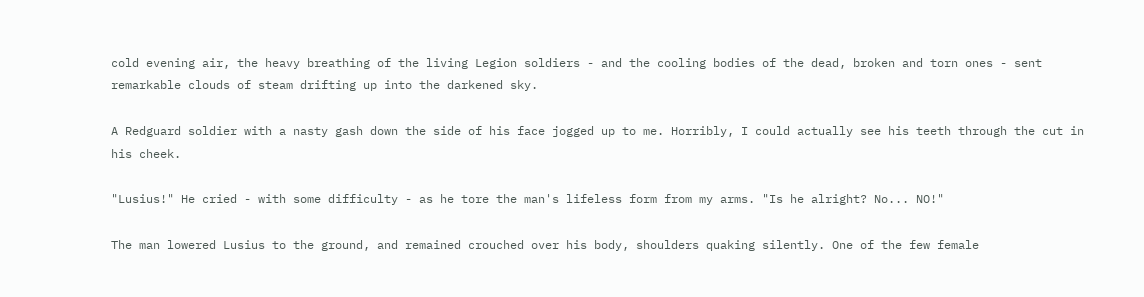cold evening air, the heavy breathing of the living Legion soldiers - and the cooling bodies of the dead, broken and torn ones - sent remarkable clouds of steam drifting up into the darkened sky.

A Redguard soldier with a nasty gash down the side of his face jogged up to me. Horribly, I could actually see his teeth through the cut in his cheek.

"Lusius!" He cried - with some difficulty - as he tore the man's lifeless form from my arms. "Is he alright? No... NO!"

The man lowered Lusius to the ground, and remained crouched over his body, shoulders quaking silently. One of the few female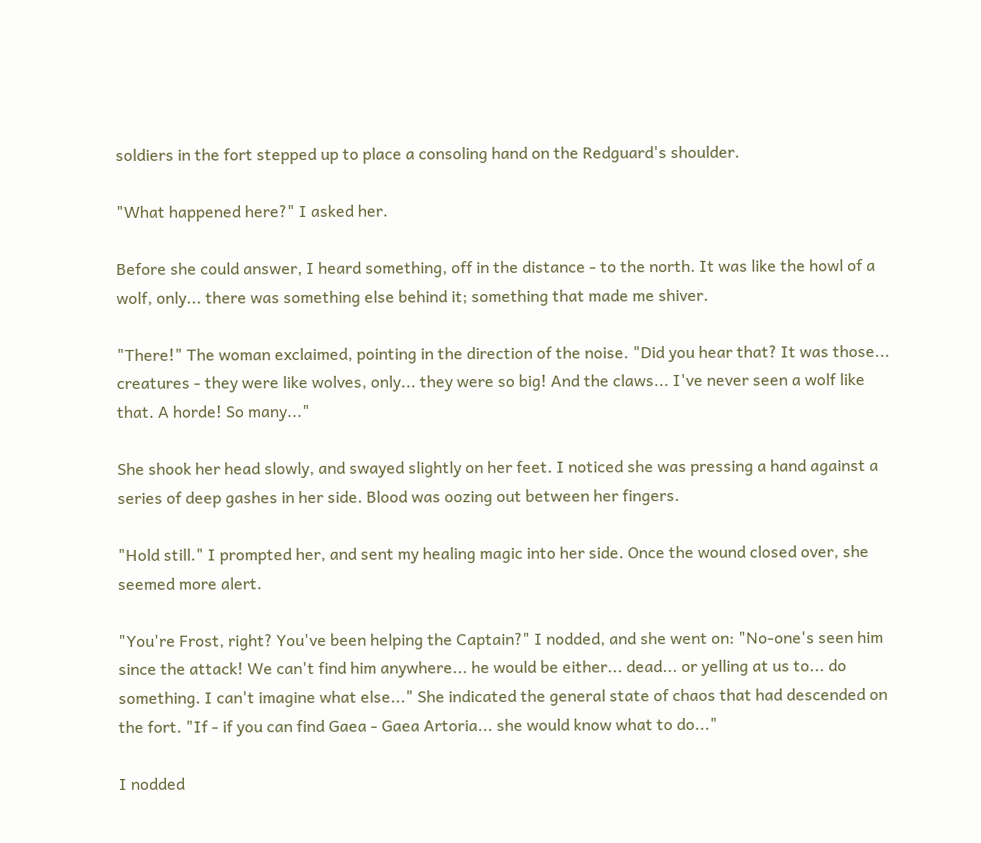soldiers in the fort stepped up to place a consoling hand on the Redguard's shoulder.

"What happened here?" I asked her.

Before she could answer, I heard something, off in the distance - to the north. It was like the howl of a wolf, only... there was something else behind it; something that made me shiver.

"There!" The woman exclaimed, pointing in the direction of the noise. "Did you hear that? It was those... creatures - they were like wolves, only... they were so big! And the claws... I've never seen a wolf like that. A horde! So many..."

She shook her head slowly, and swayed slightly on her feet. I noticed she was pressing a hand against a series of deep gashes in her side. Blood was oozing out between her fingers.

"Hold still." I prompted her, and sent my healing magic into her side. Once the wound closed over, she seemed more alert.

"You're Frost, right? You've been helping the Captain?" I nodded, and she went on: "No-one's seen him since the attack! We can't find him anywhere... he would be either... dead... or yelling at us to... do something. I can't imagine what else..." She indicated the general state of chaos that had descended on the fort. "If - if you can find Gaea - Gaea Artoria... she would know what to do..."

I nodded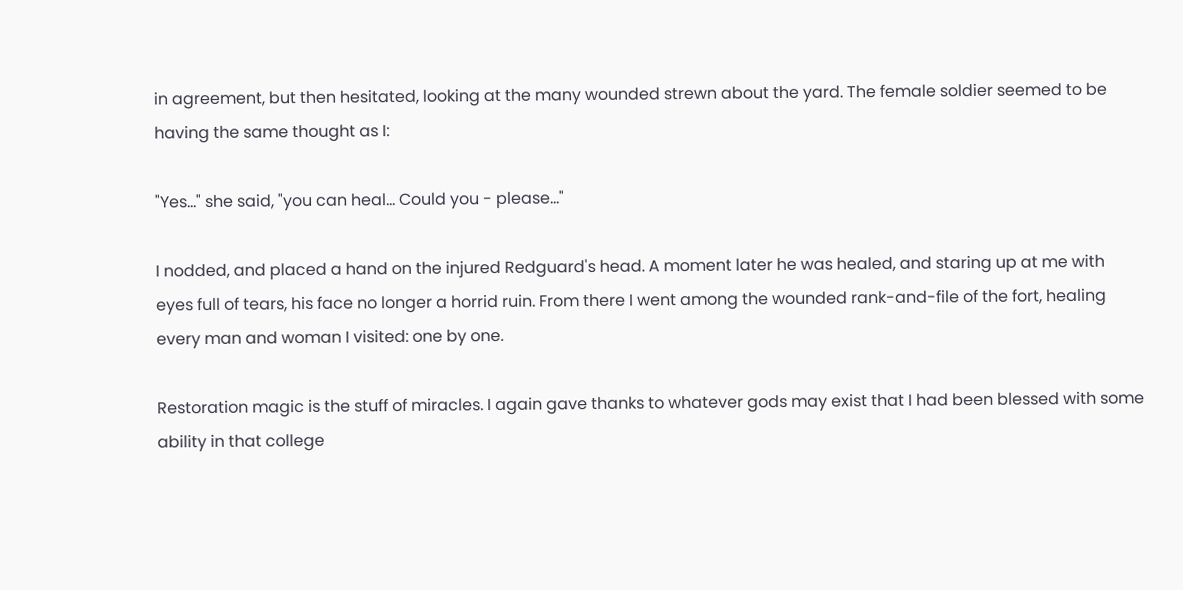in agreement, but then hesitated, looking at the many wounded strewn about the yard. The female soldier seemed to be having the same thought as I:

"Yes..." she said, "you can heal... Could you - please..."

I nodded, and placed a hand on the injured Redguard's head. A moment later he was healed, and staring up at me with eyes full of tears, his face no longer a horrid ruin. From there I went among the wounded rank-and-file of the fort, healing every man and woman I visited: one by one.

Restoration magic is the stuff of miracles. I again gave thanks to whatever gods may exist that I had been blessed with some ability in that college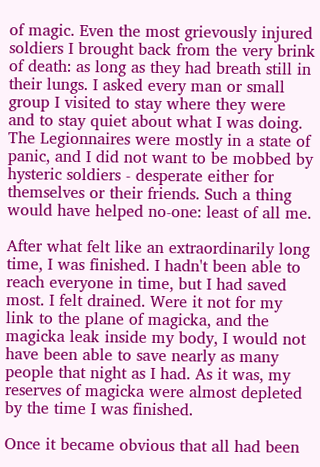of magic. Even the most grievously injured soldiers I brought back from the very brink of death: as long as they had breath still in their lungs. I asked every man or small group I visited to stay where they were and to stay quiet about what I was doing. The Legionnaires were mostly in a state of panic, and I did not want to be mobbed by hysteric soldiers - desperate either for themselves or their friends. Such a thing would have helped no-one: least of all me.

After what felt like an extraordinarily long time, I was finished. I hadn't been able to reach everyone in time, but I had saved most. I felt drained. Were it not for my link to the plane of magicka, and the magicka leak inside my body, I would not have been able to save nearly as many people that night as I had. As it was, my reserves of magicka were almost depleted by the time I was finished.

Once it became obvious that all had been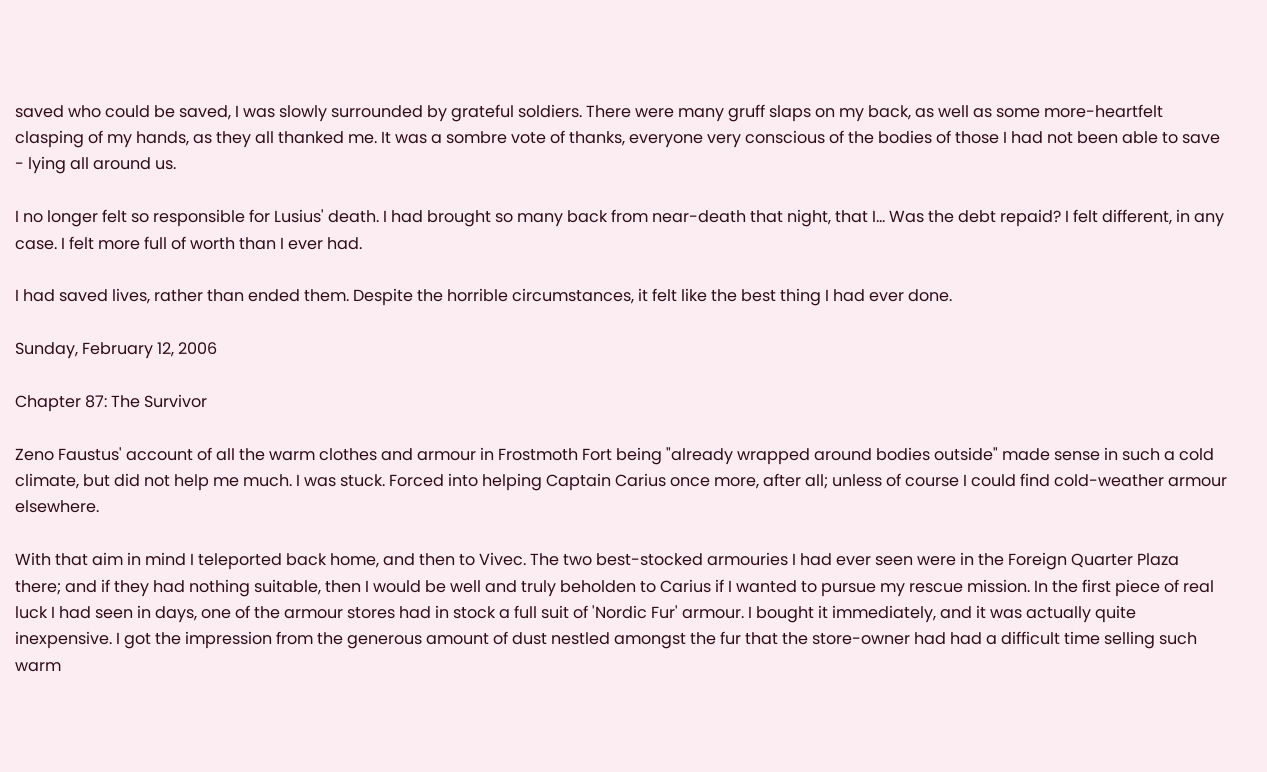saved who could be saved, I was slowly surrounded by grateful soldiers. There were many gruff slaps on my back, as well as some more-heartfelt clasping of my hands, as they all thanked me. It was a sombre vote of thanks, everyone very conscious of the bodies of those I had not been able to save - lying all around us.

I no longer felt so responsible for Lusius' death. I had brought so many back from near-death that night, that I... Was the debt repaid? I felt different, in any case. I felt more full of worth than I ever had.

I had saved lives, rather than ended them. Despite the horrible circumstances, it felt like the best thing I had ever done.

Sunday, February 12, 2006

Chapter 87: The Survivor

Zeno Faustus' account of all the warm clothes and armour in Frostmoth Fort being "already wrapped around bodies outside" made sense in such a cold climate, but did not help me much. I was stuck. Forced into helping Captain Carius once more, after all; unless of course I could find cold-weather armour elsewhere.

With that aim in mind I teleported back home, and then to Vivec. The two best-stocked armouries I had ever seen were in the Foreign Quarter Plaza there; and if they had nothing suitable, then I would be well and truly beholden to Carius if I wanted to pursue my rescue mission. In the first piece of real luck I had seen in days, one of the armour stores had in stock a full suit of 'Nordic Fur' armour. I bought it immediately, and it was actually quite inexpensive. I got the impression from the generous amount of dust nestled amongst the fur that the store-owner had had a difficult time selling such warm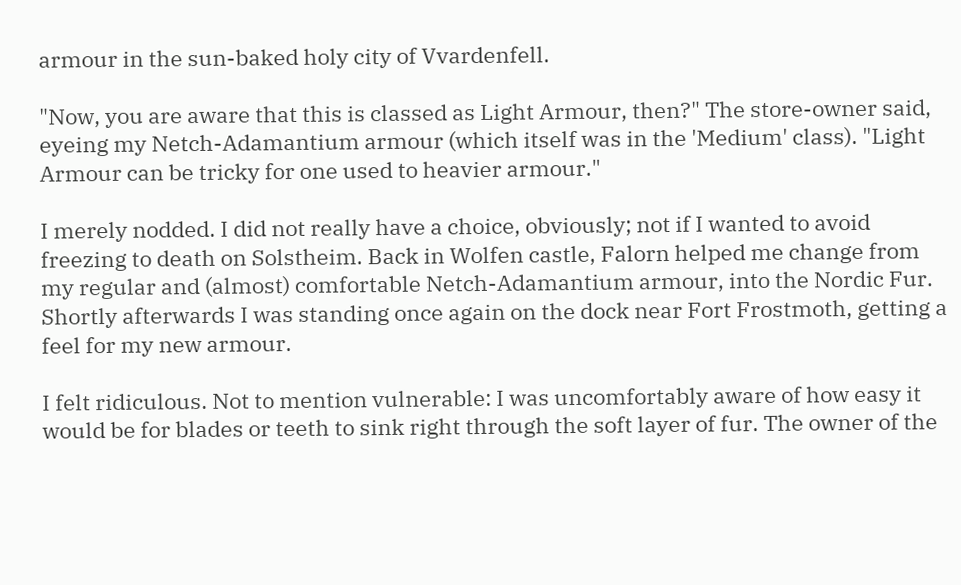armour in the sun-baked holy city of Vvardenfell.

"Now, you are aware that this is classed as Light Armour, then?" The store-owner said, eyeing my Netch-Adamantium armour (which itself was in the 'Medium' class). "Light Armour can be tricky for one used to heavier armour."

I merely nodded. I did not really have a choice, obviously; not if I wanted to avoid freezing to death on Solstheim. Back in Wolfen castle, Falorn helped me change from my regular and (almost) comfortable Netch-Adamantium armour, into the Nordic Fur. Shortly afterwards I was standing once again on the dock near Fort Frostmoth, getting a feel for my new armour.

I felt ridiculous. Not to mention vulnerable: I was uncomfortably aware of how easy it would be for blades or teeth to sink right through the soft layer of fur. The owner of the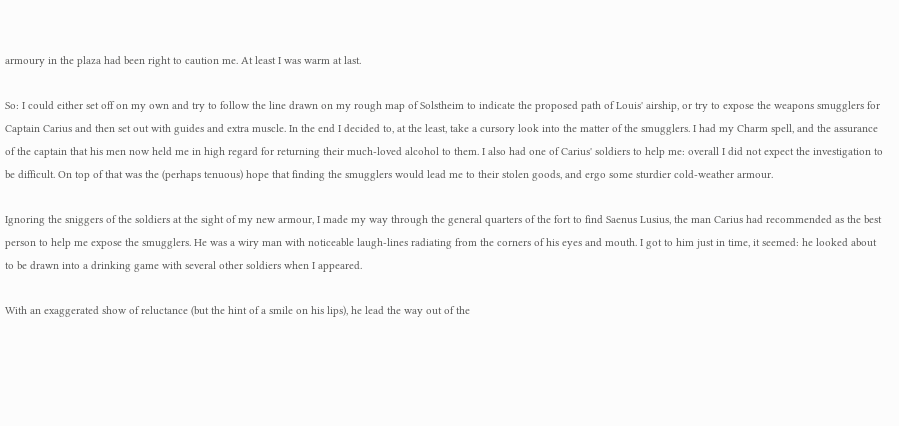armoury in the plaza had been right to caution me. At least I was warm at last.

So: I could either set off on my own and try to follow the line drawn on my rough map of Solstheim to indicate the proposed path of Louis' airship, or try to expose the weapons smugglers for Captain Carius and then set out with guides and extra muscle. In the end I decided to, at the least, take a cursory look into the matter of the smugglers. I had my Charm spell, and the assurance of the captain that his men now held me in high regard for returning their much-loved alcohol to them. I also had one of Carius' soldiers to help me: overall I did not expect the investigation to be difficult. On top of that was the (perhaps tenuous) hope that finding the smugglers would lead me to their stolen goods, and ergo some sturdier cold-weather armour.

Ignoring the sniggers of the soldiers at the sight of my new armour, I made my way through the general quarters of the fort to find Saenus Lusius, the man Carius had recommended as the best person to help me expose the smugglers. He was a wiry man with noticeable laugh-lines radiating from the corners of his eyes and mouth. I got to him just in time, it seemed: he looked about to be drawn into a drinking game with several other soldiers when I appeared.

With an exaggerated show of reluctance (but the hint of a smile on his lips), he lead the way out of the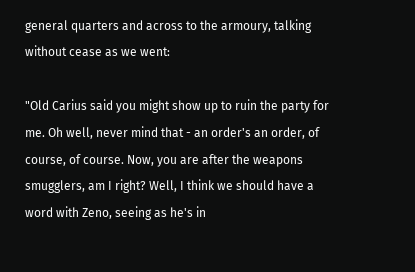general quarters and across to the armoury, talking without cease as we went:

"Old Carius said you might show up to ruin the party for me. Oh well, never mind that - an order's an order, of course, of course. Now, you are after the weapons smugglers, am I right? Well, I think we should have a word with Zeno, seeing as he's in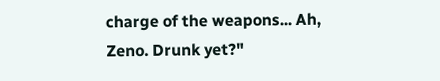charge of the weapons... Ah, Zeno. Drunk yet?"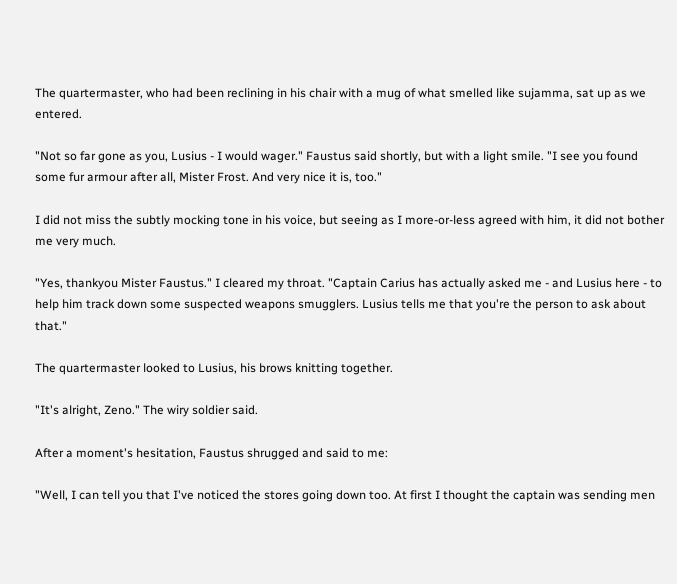The quartermaster, who had been reclining in his chair with a mug of what smelled like sujamma, sat up as we entered.

"Not so far gone as you, Lusius - I would wager." Faustus said shortly, but with a light smile. "I see you found some fur armour after all, Mister Frost. And very nice it is, too."

I did not miss the subtly mocking tone in his voice, but seeing as I more-or-less agreed with him, it did not bother me very much.

"Yes, thankyou Mister Faustus." I cleared my throat. "Captain Carius has actually asked me - and Lusius here - to help him track down some suspected weapons smugglers. Lusius tells me that you're the person to ask about that."

The quartermaster looked to Lusius, his brows knitting together.

"It's alright, Zeno." The wiry soldier said.

After a moment's hesitation, Faustus shrugged and said to me:

"Well, I can tell you that I've noticed the stores going down too. At first I thought the captain was sending men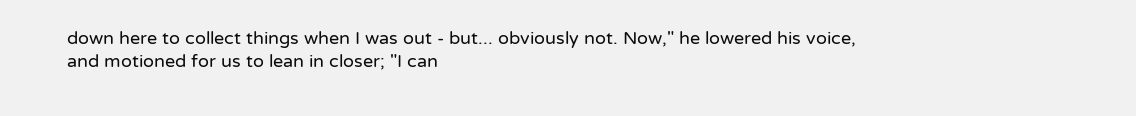down here to collect things when I was out - but... obviously not. Now," he lowered his voice, and motioned for us to lean in closer; "I can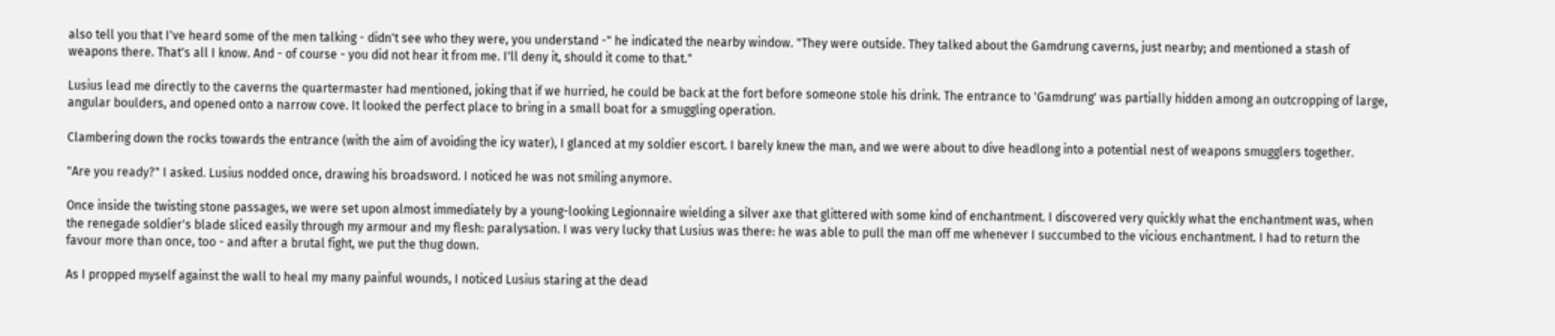also tell you that I've heard some of the men talking - didn't see who they were, you understand -" he indicated the nearby window. "They were outside. They talked about the Gamdrung caverns, just nearby; and mentioned a stash of weapons there. That's all I know. And - of course - you did not hear it from me. I'll deny it, should it come to that."

Lusius lead me directly to the caverns the quartermaster had mentioned, joking that if we hurried, he could be back at the fort before someone stole his drink. The entrance to 'Gamdrung' was partially hidden among an outcropping of large, angular boulders, and opened onto a narrow cove. It looked the perfect place to bring in a small boat for a smuggling operation.

Clambering down the rocks towards the entrance (with the aim of avoiding the icy water), I glanced at my soldier escort. I barely knew the man, and we were about to dive headlong into a potential nest of weapons smugglers together.

"Are you ready?" I asked. Lusius nodded once, drawing his broadsword. I noticed he was not smiling anymore.

Once inside the twisting stone passages, we were set upon almost immediately by a young-looking Legionnaire wielding a silver axe that glittered with some kind of enchantment. I discovered very quickly what the enchantment was, when the renegade soldier's blade sliced easily through my armour and my flesh: paralysation. I was very lucky that Lusius was there: he was able to pull the man off me whenever I succumbed to the vicious enchantment. I had to return the favour more than once, too - and after a brutal fight, we put the thug down.

As I propped myself against the wall to heal my many painful wounds, I noticed Lusius staring at the dead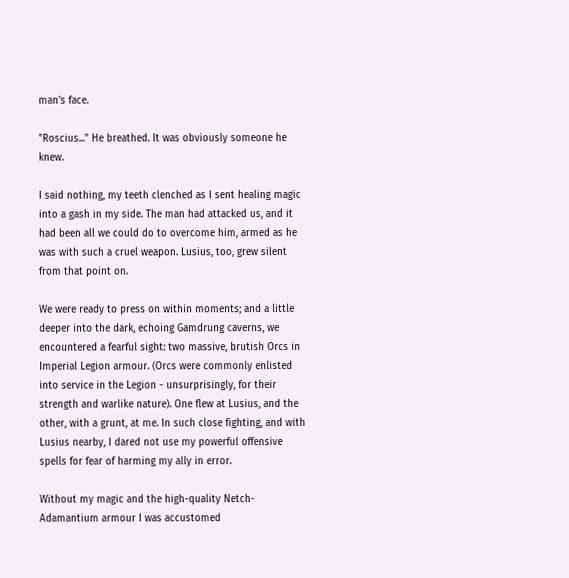man's face.

"Roscius..." He breathed. It was obviously someone he knew.

I said nothing, my teeth clenched as I sent healing magic into a gash in my side. The man had attacked us, and it had been all we could do to overcome him, armed as he was with such a cruel weapon. Lusius, too, grew silent from that point on.

We were ready to press on within moments; and a little deeper into the dark, echoing Gamdrung caverns, we encountered a fearful sight: two massive, brutish Orcs in Imperial Legion armour. (Orcs were commonly enlisted into service in the Legion - unsurprisingly, for their strength and warlike nature). One flew at Lusius, and the other, with a grunt, at me. In such close fighting, and with Lusius nearby, I dared not use my powerful offensive spells for fear of harming my ally in error.

Without my magic and the high-quality Netch-Adamantium armour I was accustomed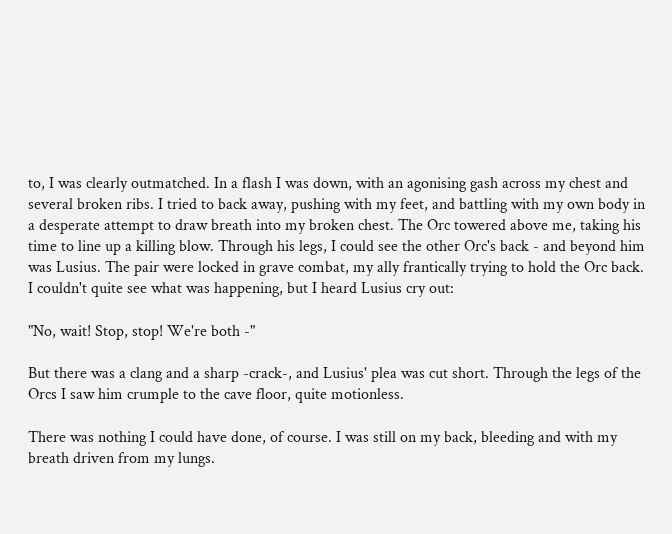to, I was clearly outmatched. In a flash I was down, with an agonising gash across my chest and several broken ribs. I tried to back away, pushing with my feet, and battling with my own body in a desperate attempt to draw breath into my broken chest. The Orc towered above me, taking his time to line up a killing blow. Through his legs, I could see the other Orc's back - and beyond him was Lusius. The pair were locked in grave combat, my ally frantically trying to hold the Orc back. I couldn't quite see what was happening, but I heard Lusius cry out:

"No, wait! Stop, stop! We're both -"

But there was a clang and a sharp -crack-, and Lusius' plea was cut short. Through the legs of the Orcs I saw him crumple to the cave floor, quite motionless.

There was nothing I could have done, of course. I was still on my back, bleeding and with my breath driven from my lungs.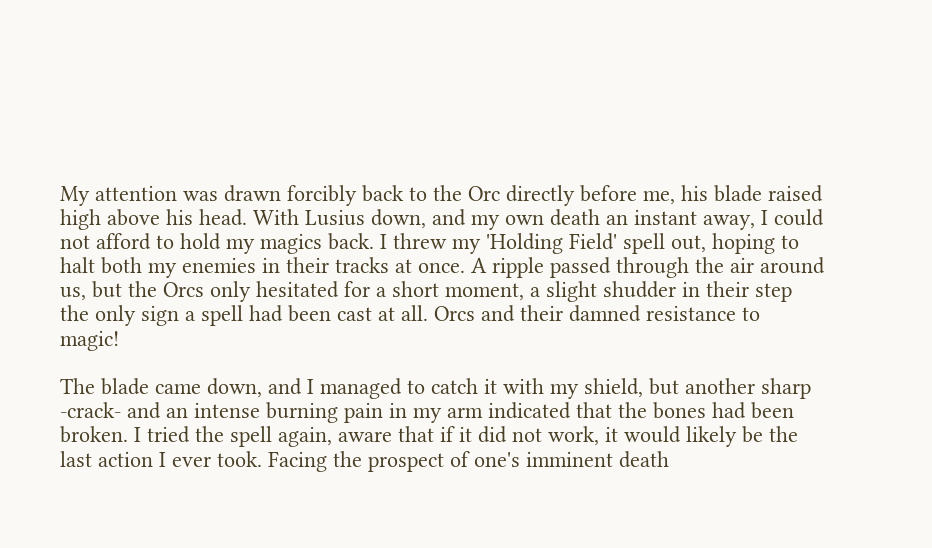My attention was drawn forcibly back to the Orc directly before me, his blade raised high above his head. With Lusius down, and my own death an instant away, I could not afford to hold my magics back. I threw my 'Holding Field' spell out, hoping to halt both my enemies in their tracks at once. A ripple passed through the air around us, but the Orcs only hesitated for a short moment, a slight shudder in their step the only sign a spell had been cast at all. Orcs and their damned resistance to magic!

The blade came down, and I managed to catch it with my shield, but another sharp -crack- and an intense burning pain in my arm indicated that the bones had been broken. I tried the spell again, aware that if it did not work, it would likely be the last action I ever took. Facing the prospect of one's imminent death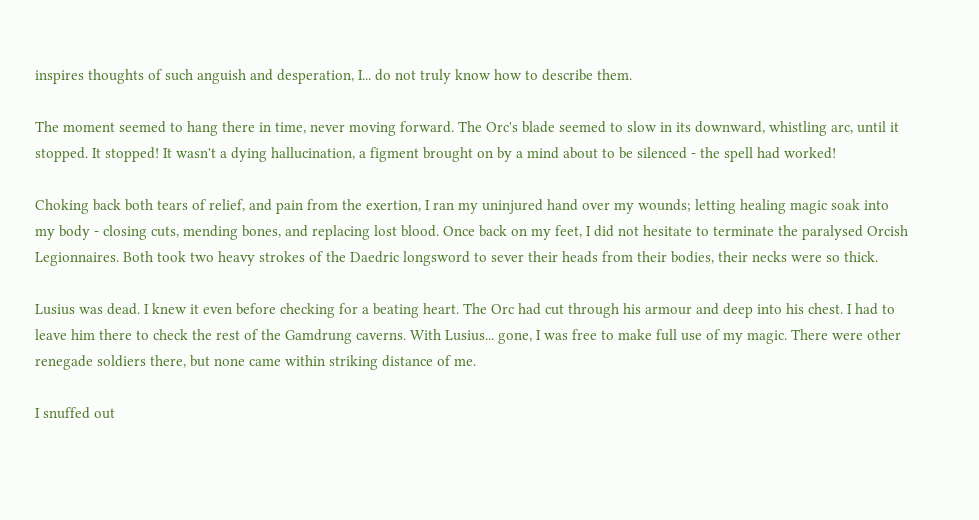inspires thoughts of such anguish and desperation, I... do not truly know how to describe them.

The moment seemed to hang there in time, never moving forward. The Orc's blade seemed to slow in its downward, whistling arc, until it stopped. It stopped! It wasn't a dying hallucination, a figment brought on by a mind about to be silenced - the spell had worked!

Choking back both tears of relief, and pain from the exertion, I ran my uninjured hand over my wounds; letting healing magic soak into my body - closing cuts, mending bones, and replacing lost blood. Once back on my feet, I did not hesitate to terminate the paralysed Orcish Legionnaires. Both took two heavy strokes of the Daedric longsword to sever their heads from their bodies, their necks were so thick.

Lusius was dead. I knew it even before checking for a beating heart. The Orc had cut through his armour and deep into his chest. I had to leave him there to check the rest of the Gamdrung caverns. With Lusius... gone, I was free to make full use of my magic. There were other renegade soldiers there, but none came within striking distance of me.

I snuffed out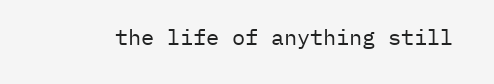the life of anything still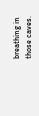breathing in those caves.